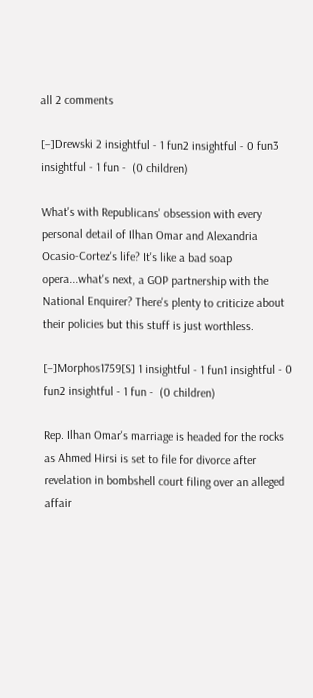all 2 comments

[–]Drewski 2 insightful - 1 fun2 insightful - 0 fun3 insightful - 1 fun -  (0 children)

What's with Republicans' obsession with every personal detail of Ilhan Omar and Alexandria Ocasio-Cortez's life? It's like a bad soap opera...what's next, a GOP partnership with the National Enquirer? There's plenty to criticize about their policies but this stuff is just worthless.

[–]Morphos1759[S] 1 insightful - 1 fun1 insightful - 0 fun2 insightful - 1 fun -  (0 children)

Rep. Ilhan Omar's marriage is headed for the rocks as Ahmed Hirsi is set to file for divorce after revelation in bombshell court filing over an alleged affair